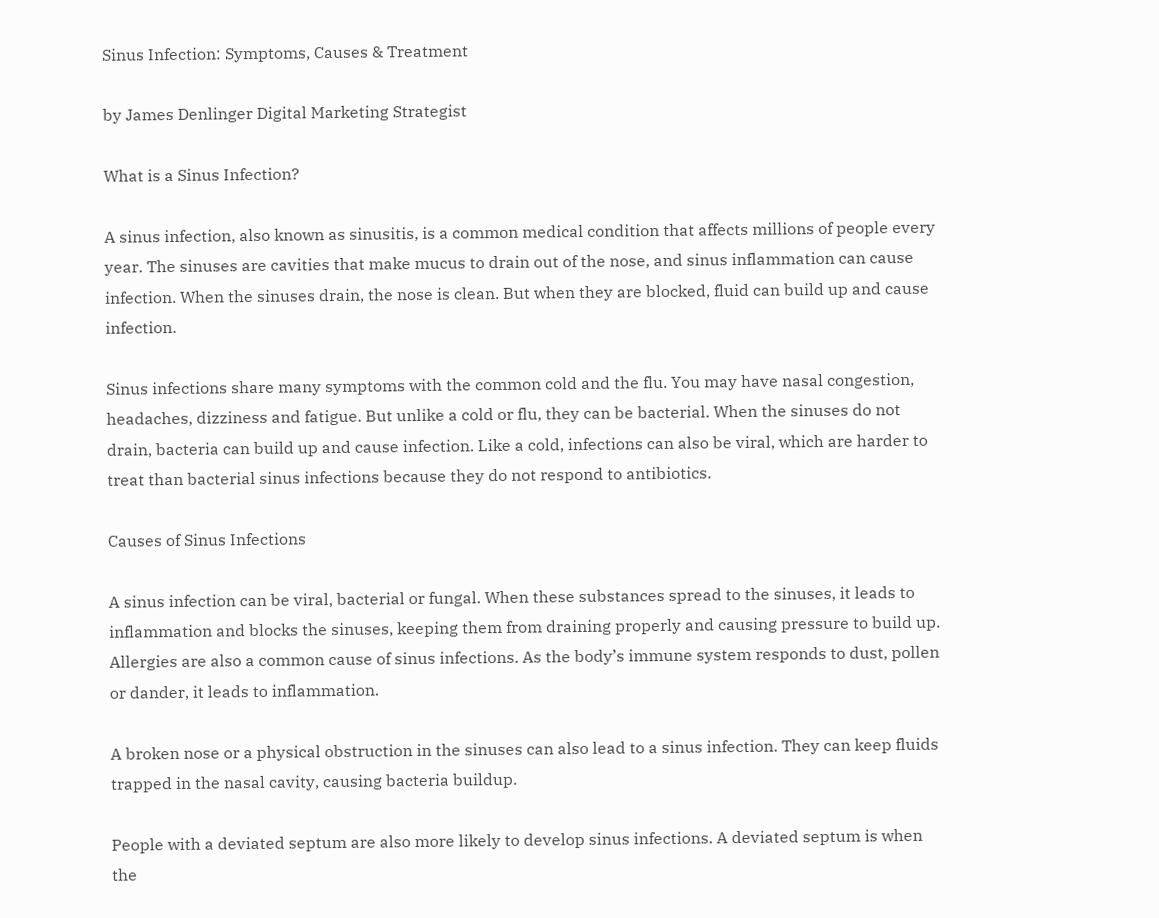Sinus Infection: Symptoms, Causes & Treatment

by James Denlinger Digital Marketing Strategist

What is a Sinus Infection?

A sinus infection, also known as sinusitis, is a common medical condition that affects millions of people every year. The sinuses are cavities that make mucus to drain out of the nose, and sinus inflammation can cause infection. When the sinuses drain, the nose is clean. But when they are blocked, fluid can build up and cause infection.

Sinus infections share many symptoms with the common cold and the flu. You may have nasal congestion, headaches, dizziness and fatigue. But unlike a cold or flu, they can be bacterial. When the sinuses do not drain, bacteria can build up and cause infection. Like a cold, infections can also be viral, which are harder to treat than bacterial sinus infections because they do not respond to antibiotics.

Causes of Sinus Infections

A sinus infection can be viral, bacterial or fungal. When these substances spread to the sinuses, it leads to inflammation and blocks the sinuses, keeping them from draining properly and causing pressure to build up. Allergies are also a common cause of sinus infections. As the body’s immune system responds to dust, pollen or dander, it leads to inflammation.

A broken nose or a physical obstruction in the sinuses can also lead to a sinus infection. They can keep fluids trapped in the nasal cavity, causing bacteria buildup.

People with a deviated septum are also more likely to develop sinus infections. A deviated septum is when the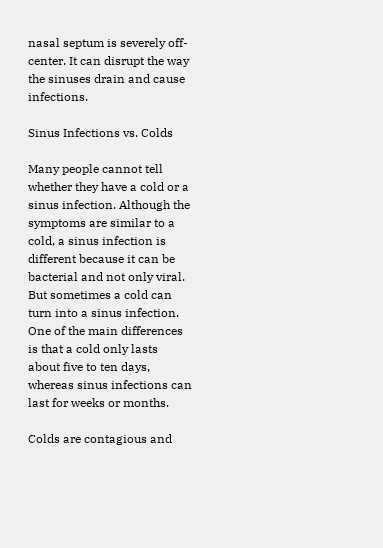nasal septum is severely off-center. It can disrupt the way the sinuses drain and cause infections.

Sinus Infections vs. Colds

Many people cannot tell whether they have a cold or a sinus infection. Although the symptoms are similar to a cold, a sinus infection is different because it can be bacterial and not only viral. But sometimes a cold can turn into a sinus infection. One of the main differences is that a cold only lasts about five to ten days, whereas sinus infections can last for weeks or months.

Colds are contagious and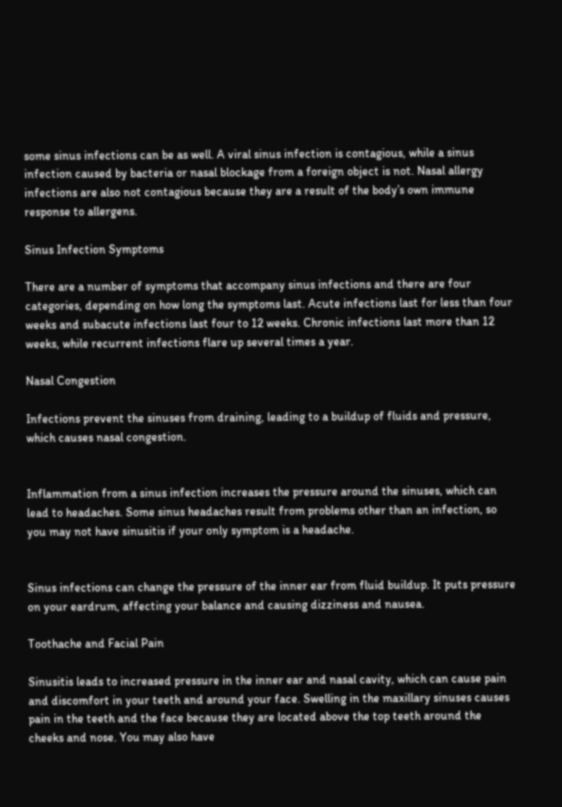some sinus infections can be as well. A viral sinus infection is contagious, while a sinus infection caused by bacteria or nasal blockage from a foreign object is not. Nasal allergy infections are also not contagious because they are a result of the body’s own immune response to allergens.

Sinus Infection Symptoms

There are a number of symptoms that accompany sinus infections and there are four categories, depending on how long the symptoms last. Acute infections last for less than four weeks and subacute infections last four to 12 weeks. Chronic infections last more than 12 weeks, while recurrent infections flare up several times a year.

Nasal Congestion

Infections prevent the sinuses from draining, leading to a buildup of fluids and pressure, which causes nasal congestion.


Inflammation from a sinus infection increases the pressure around the sinuses, which can lead to headaches. Some sinus headaches result from problems other than an infection, so you may not have sinusitis if your only symptom is a headache.


Sinus infections can change the pressure of the inner ear from fluid buildup. It puts pressure on your eardrum, affecting your balance and causing dizziness and nausea.

Toothache and Facial Pain

Sinusitis leads to increased pressure in the inner ear and nasal cavity, which can cause pain and discomfort in your teeth and around your face. Swelling in the maxillary sinuses causes pain in the teeth and the face because they are located above the top teeth around the cheeks and nose. You may also have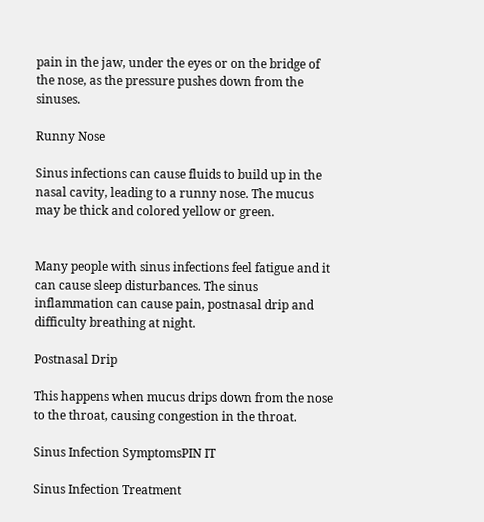pain in the jaw, under the eyes or on the bridge of the nose, as the pressure pushes down from the sinuses.

Runny Nose

Sinus infections can cause fluids to build up in the nasal cavity, leading to a runny nose. The mucus may be thick and colored yellow or green.


Many people with sinus infections feel fatigue and it can cause sleep disturbances. The sinus inflammation can cause pain, postnasal drip and difficulty breathing at night.

Postnasal Drip

This happens when mucus drips down from the nose to the throat, causing congestion in the throat.

Sinus Infection SymptomsPIN IT

Sinus Infection Treatment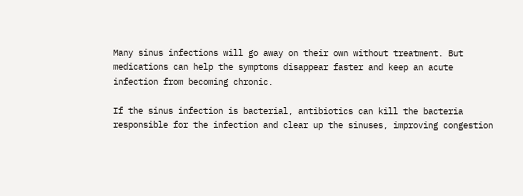Many sinus infections will go away on their own without treatment. But medications can help the symptoms disappear faster and keep an acute infection from becoming chronic.

If the sinus infection is bacterial, antibiotics can kill the bacteria responsible for the infection and clear up the sinuses, improving congestion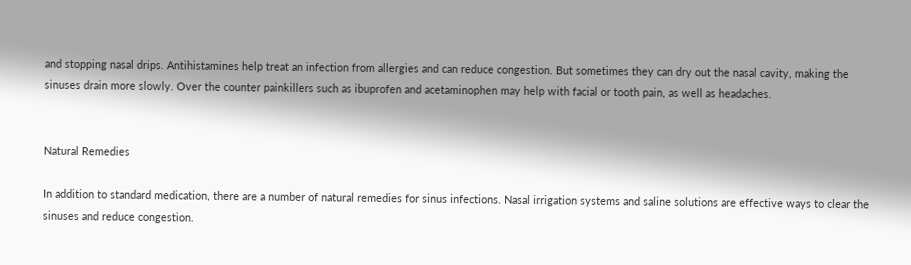and stopping nasal drips. Antihistamines help treat an infection from allergies and can reduce congestion. But sometimes they can dry out the nasal cavity, making the sinuses drain more slowly. Over the counter painkillers such as ibuprofen and acetaminophen may help with facial or tooth pain, as well as headaches.


Natural Remedies

In addition to standard medication, there are a number of natural remedies for sinus infections. Nasal irrigation systems and saline solutions are effective ways to clear the sinuses and reduce congestion.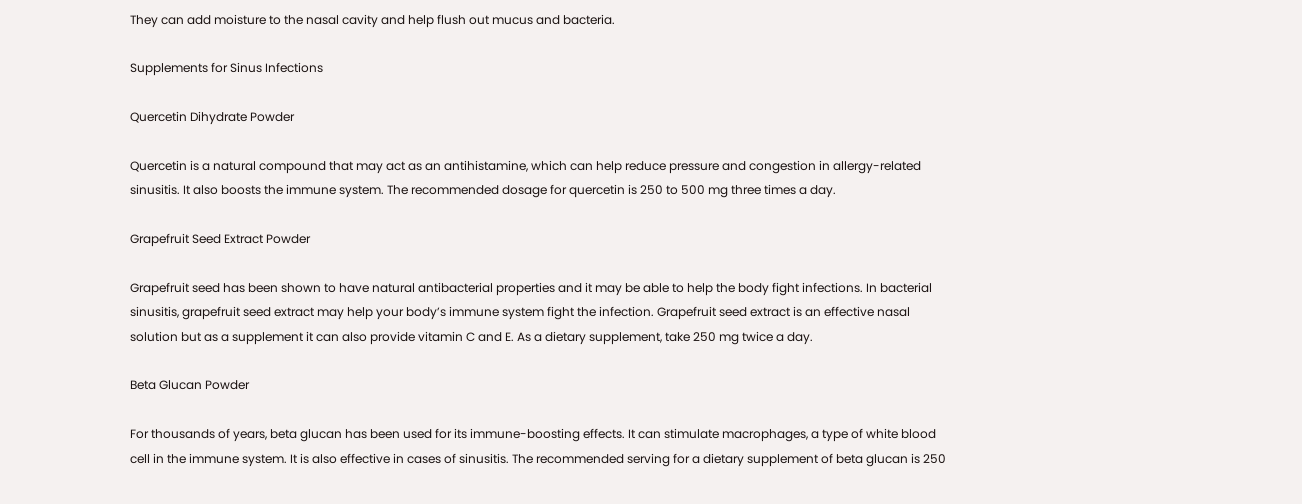They can add moisture to the nasal cavity and help flush out mucus and bacteria.

Supplements for Sinus Infections

Quercetin Dihydrate Powder

Quercetin is a natural compound that may act as an antihistamine, which can help reduce pressure and congestion in allergy-related sinusitis. It also boosts the immune system. The recommended dosage for quercetin is 250 to 500 mg three times a day.

Grapefruit Seed Extract Powder

Grapefruit seed has been shown to have natural antibacterial properties and it may be able to help the body fight infections. In bacterial sinusitis, grapefruit seed extract may help your body’s immune system fight the infection. Grapefruit seed extract is an effective nasal solution but as a supplement it can also provide vitamin C and E. As a dietary supplement, take 250 mg twice a day.

Beta Glucan Powder

For thousands of years, beta glucan has been used for its immune-boosting effects. It can stimulate macrophages, a type of white blood cell in the immune system. It is also effective in cases of sinusitis. The recommended serving for a dietary supplement of beta glucan is 250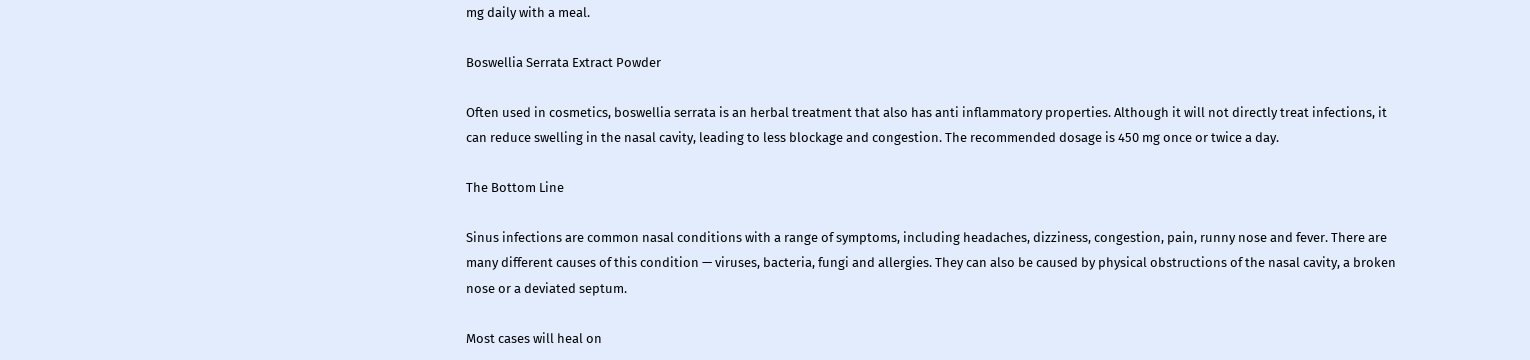mg daily with a meal.

Boswellia Serrata Extract Powder

Often used in cosmetics, boswellia serrata is an herbal treatment that also has anti inflammatory properties. Although it will not directly treat infections, it can reduce swelling in the nasal cavity, leading to less blockage and congestion. The recommended dosage is 450 mg once or twice a day.

The Bottom Line

Sinus infections are common nasal conditions with a range of symptoms, including headaches, dizziness, congestion, pain, runny nose and fever. There are many different causes of this condition — viruses, bacteria, fungi and allergies. They can also be caused by physical obstructions of the nasal cavity, a broken nose or a deviated septum.

Most cases will heal on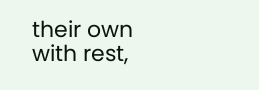their own with rest,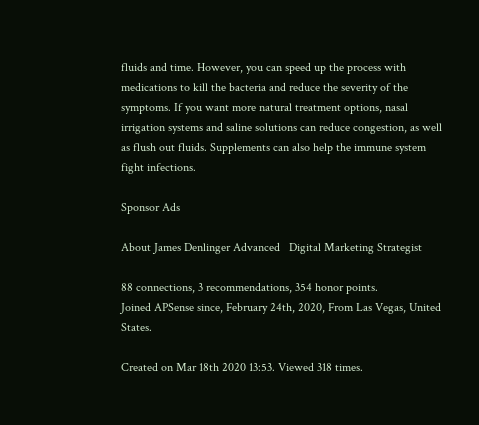fluids and time. However, you can speed up the process with medications to kill the bacteria and reduce the severity of the symptoms. If you want more natural treatment options, nasal irrigation systems and saline solutions can reduce congestion, as well as flush out fluids. Supplements can also help the immune system fight infections.

Sponsor Ads

About James Denlinger Advanced   Digital Marketing Strategist

88 connections, 3 recommendations, 354 honor points.
Joined APSense since, February 24th, 2020, From Las Vegas, United States.

Created on Mar 18th 2020 13:53. Viewed 318 times.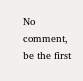No comment, be the first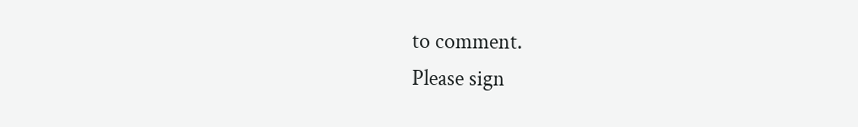to comment.
Please sign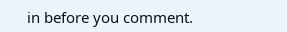in before you comment.